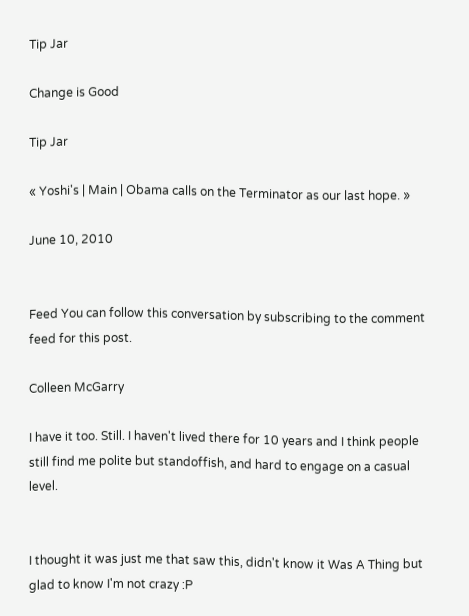Tip Jar

Change is Good

Tip Jar

« Yoshi's | Main | Obama calls on the Terminator as our last hope. »

June 10, 2010


Feed You can follow this conversation by subscribing to the comment feed for this post.

Colleen McGarry

I have it too. Still. I haven't lived there for 10 years and I think people still find me polite but standoffish, and hard to engage on a casual level.


I thought it was just me that saw this, didn't know it Was A Thing but glad to know I'm not crazy :P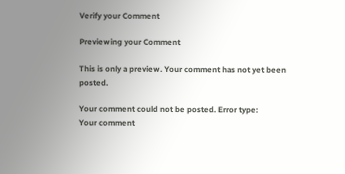Verify your Comment

Previewing your Comment

This is only a preview. Your comment has not yet been posted.

Your comment could not be posted. Error type:
Your comment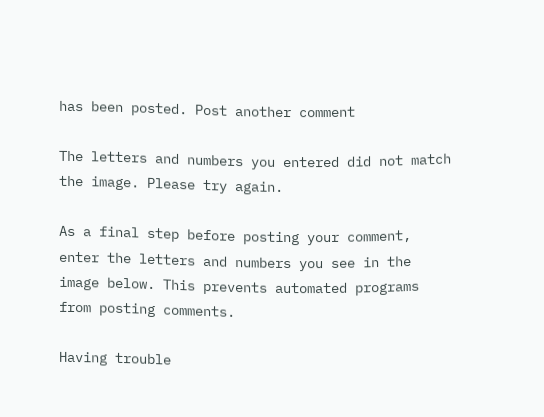has been posted. Post another comment

The letters and numbers you entered did not match the image. Please try again.

As a final step before posting your comment, enter the letters and numbers you see in the image below. This prevents automated programs from posting comments.

Having trouble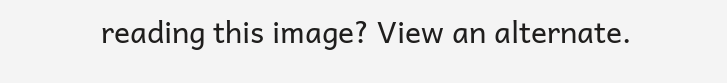reading this image? View an alternate.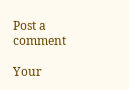Post a comment

Your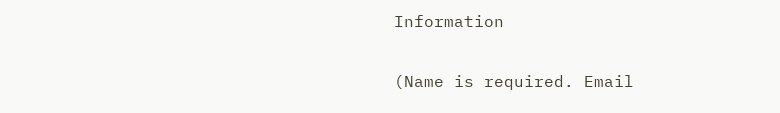Information

(Name is required. Email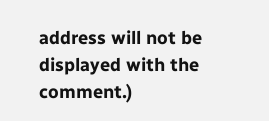address will not be displayed with the comment.)